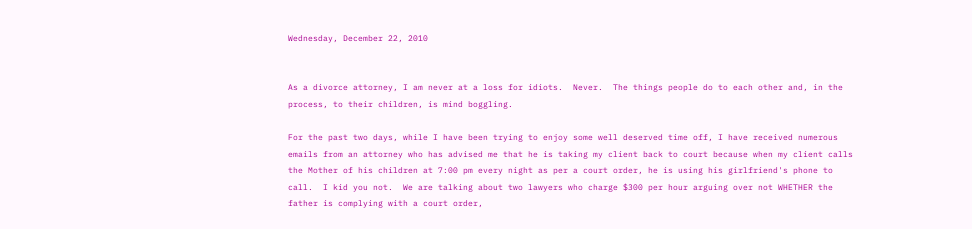Wednesday, December 22, 2010


As a divorce attorney, I am never at a loss for idiots.  Never.  The things people do to each other and, in the process, to their children, is mind boggling.

For the past two days, while I have been trying to enjoy some well deserved time off, I have received numerous emails from an attorney who has advised me that he is taking my client back to court because when my client calls the Mother of his children at 7:00 pm every night as per a court order, he is using his girlfriend's phone to call.  I kid you not.  We are talking about two lawyers who charge $300 per hour arguing over not WHETHER the father is complying with a court order,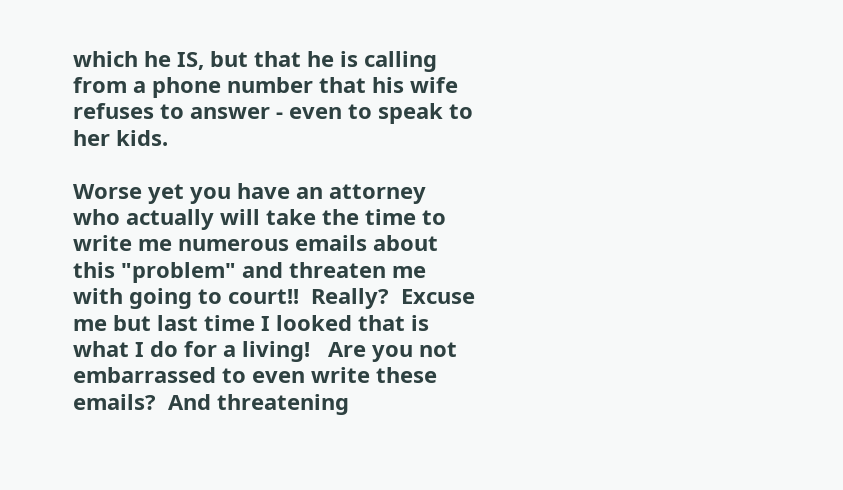which he IS, but that he is calling from a phone number that his wife refuses to answer - even to speak to her kids.

Worse yet you have an attorney who actually will take the time to write me numerous emails about this "problem" and threaten me with going to court!!  Really?  Excuse me but last time I looked that is what I do for a living!   Are you not embarrassed to even write these emails?  And threatening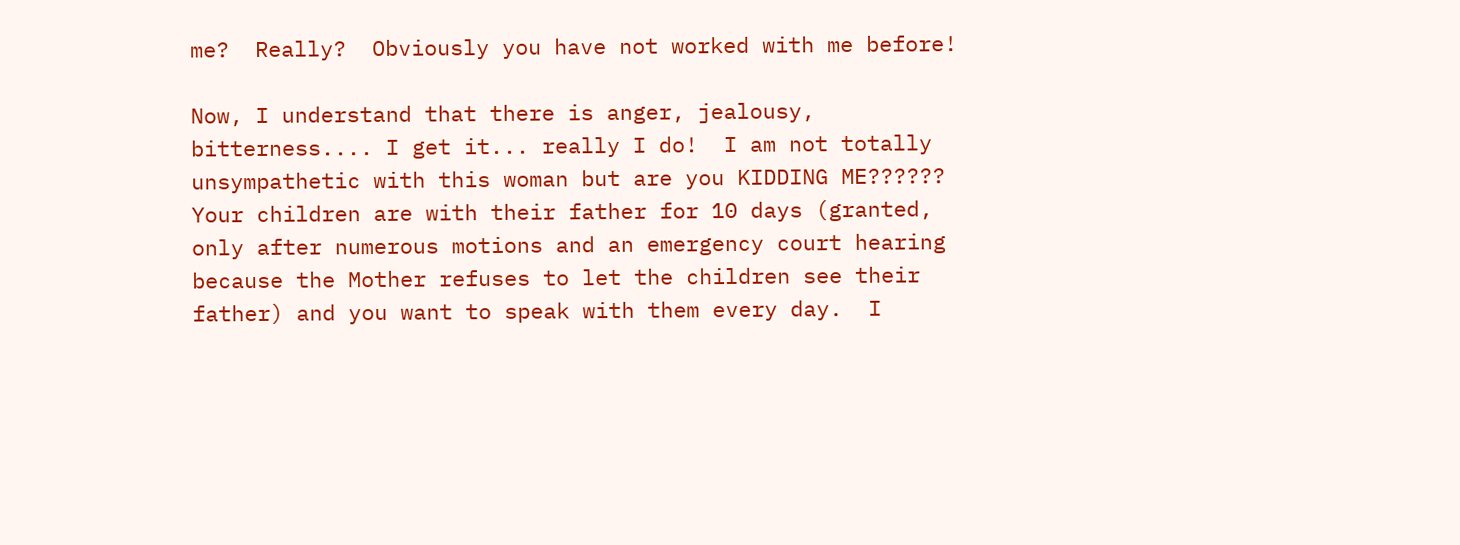me?  Really?  Obviously you have not worked with me before!

Now, I understand that there is anger, jealousy, bitterness.... I get it... really I do!  I am not totally unsympathetic with this woman but are you KIDDING ME??????   Your children are with their father for 10 days (granted, only after numerous motions and an emergency court hearing because the Mother refuses to let the children see their father) and you want to speak with them every day.  I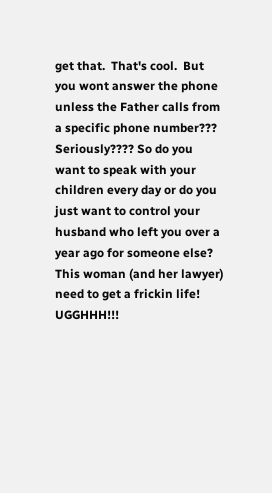get that.  That's cool.  But you wont answer the phone unless the Father calls from a specific phone number???  Seriously???? So do you want to speak with your children every day or do you just want to control your husband who left you over a year ago for someone else?   This woman (and her lawyer) need to get a frickin life!   UGGHHH!!!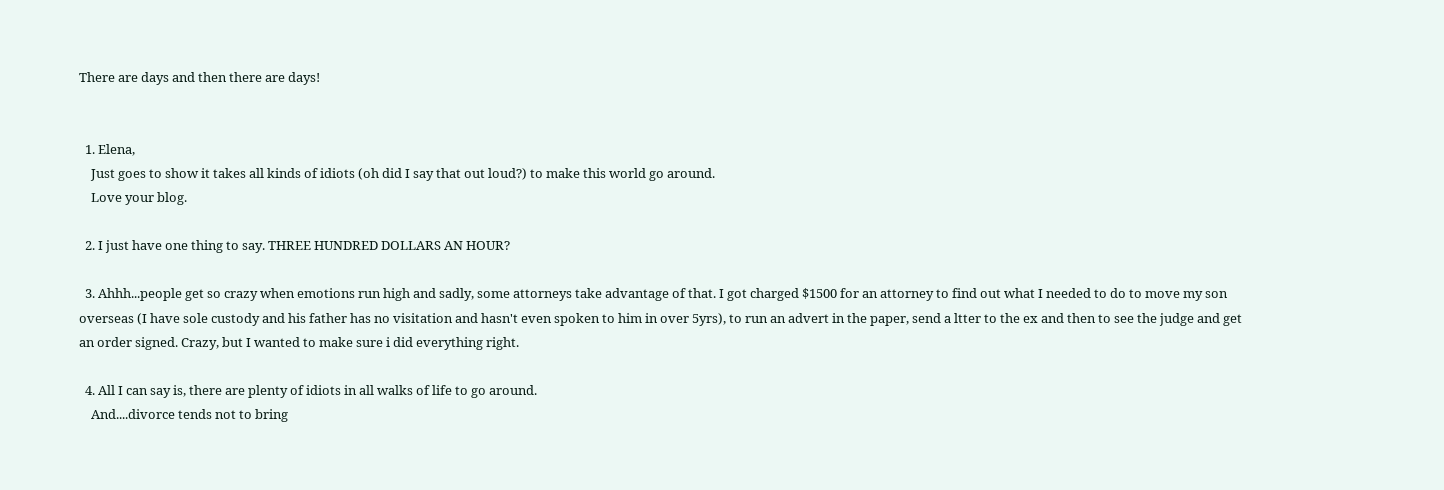There are days and then there are days!


  1. Elena,
    Just goes to show it takes all kinds of idiots (oh did I say that out loud?) to make this world go around.
    Love your blog.

  2. I just have one thing to say. THREE HUNDRED DOLLARS AN HOUR?

  3. Ahhh...people get so crazy when emotions run high and sadly, some attorneys take advantage of that. I got charged $1500 for an attorney to find out what I needed to do to move my son overseas (I have sole custody and his father has no visitation and hasn't even spoken to him in over 5yrs), to run an advert in the paper, send a ltter to the ex and then to see the judge and get an order signed. Crazy, but I wanted to make sure i did everything right.

  4. All I can say is, there are plenty of idiots in all walks of life to go around.
    And....divorce tends not to bring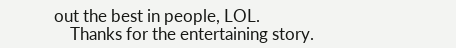out the best in people, LOL.
    Thanks for the entertaining story.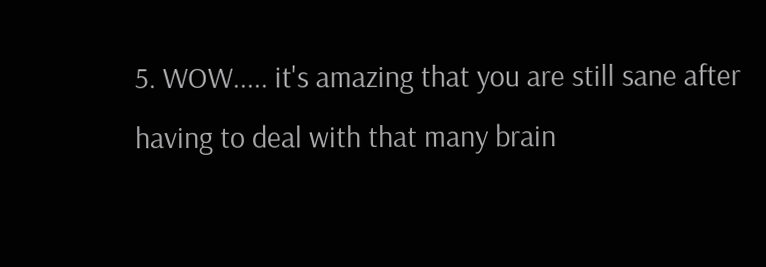5. WOW..... it's amazing that you are still sane after having to deal with that many brain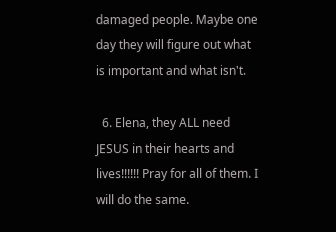damaged people. Maybe one day they will figure out what is important and what isn't.

  6. Elena, they ALL need JESUS in their hearts and lives!!!!!! Pray for all of them. I will do the same.